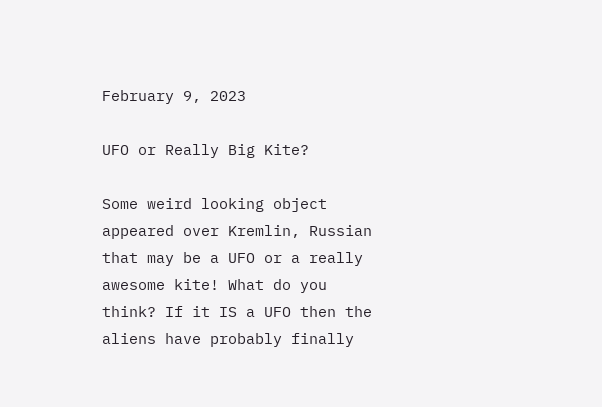February 9, 2023

UFO or Really Big Kite?

Some weird looking object appeared over Kremlin, Russian that may be a UFO or a really awesome kite! What do you think? If it IS a UFO then the aliens have probably finally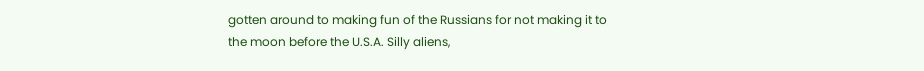gotten around to making fun of the Russians for not making it to the moon before the U.S.A. Silly aliens,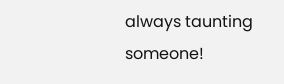always taunting someone!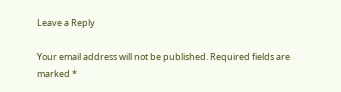Leave a Reply

Your email address will not be published. Required fields are marked *